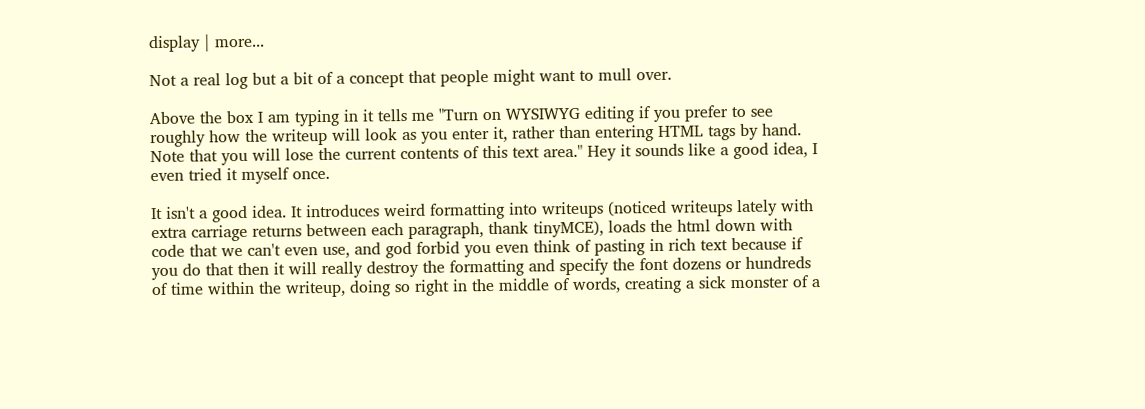display | more...

Not a real log but a bit of a concept that people might want to mull over.

Above the box I am typing in it tells me "Turn on WYSIWYG editing if you prefer to see roughly how the writeup will look as you enter it, rather than entering HTML tags by hand. Note that you will lose the current contents of this text area." Hey it sounds like a good idea, I even tried it myself once.

It isn't a good idea. It introduces weird formatting into writeups (noticed writeups lately with extra carriage returns between each paragraph, thank tinyMCE), loads the html down with code that we can't even use, and god forbid you even think of pasting in rich text because if you do that then it will really destroy the formatting and specify the font dozens or hundreds of time within the writeup, doing so right in the middle of words, creating a sick monster of a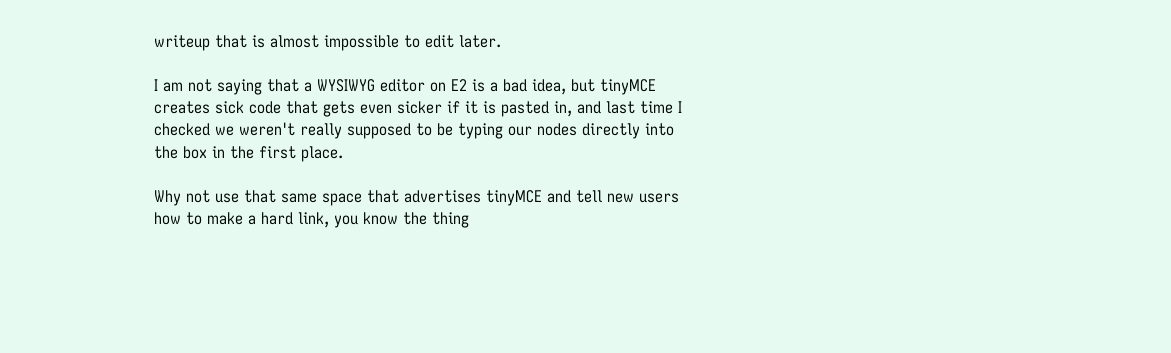writeup that is almost impossible to edit later.

I am not saying that a WYSIWYG editor on E2 is a bad idea, but tinyMCE creates sick code that gets even sicker if it is pasted in, and last time I checked we weren't really supposed to be typing our nodes directly into the box in the first place.

Why not use that same space that advertises tinyMCE and tell new users how to make a hard link, you know the thing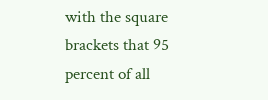with the square brackets that 95 percent of all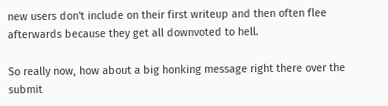new users don't include on their first writeup and then often flee afterwards because they get all downvoted to hell.

So really now, how about a big honking message right there over the submit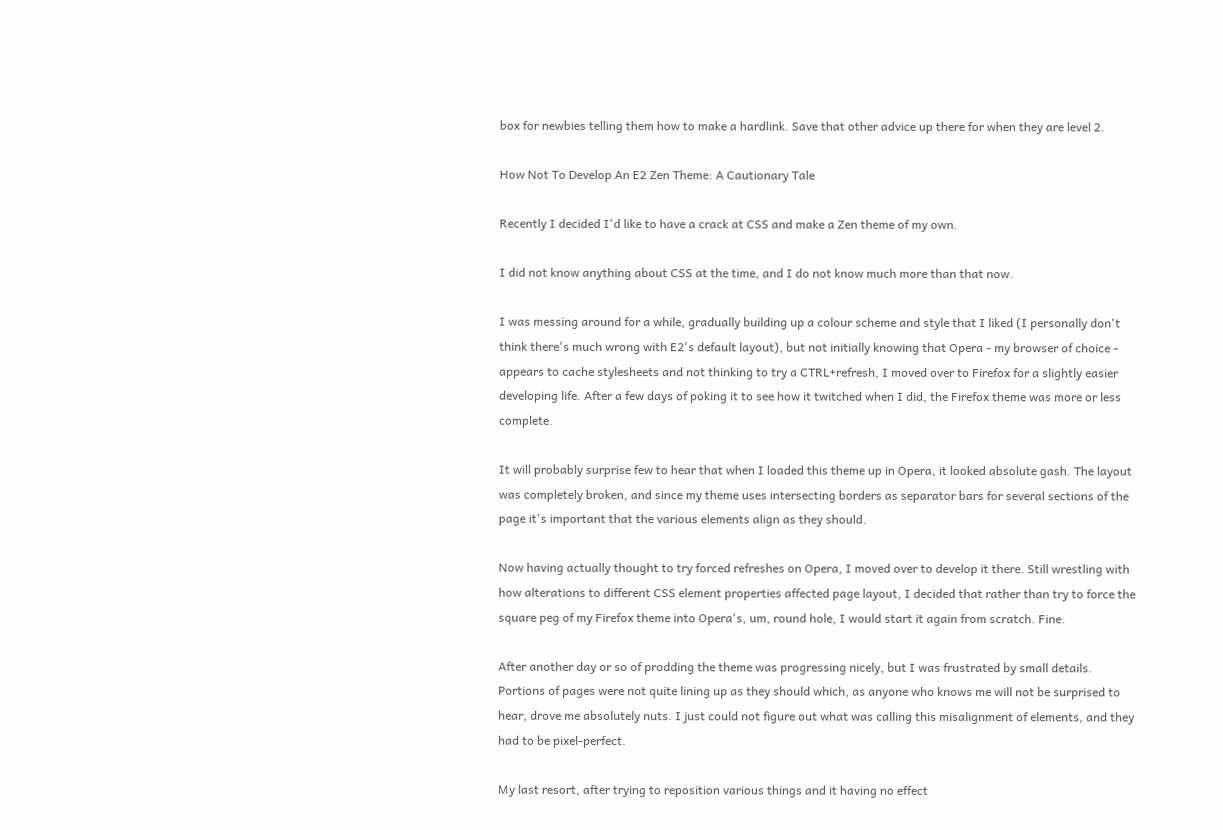box for newbies telling them how to make a hardlink. Save that other advice up there for when they are level 2.

How Not To Develop An E2 Zen Theme: A Cautionary Tale

Recently I decided I'd like to have a crack at CSS and make a Zen theme of my own.

I did not know anything about CSS at the time, and I do not know much more than that now.

I was messing around for a while, gradually building up a colour scheme and style that I liked (I personally don't think there's much wrong with E2's default layout), but not initially knowing that Opera - my browser of choice - appears to cache stylesheets and not thinking to try a CTRL+refresh, I moved over to Firefox for a slightly easier developing life. After a few days of poking it to see how it twitched when I did, the Firefox theme was more or less complete.

It will probably surprise few to hear that when I loaded this theme up in Opera, it looked absolute gash. The layout was completely broken, and since my theme uses intersecting borders as separator bars for several sections of the page it's important that the various elements align as they should.

Now having actually thought to try forced refreshes on Opera, I moved over to develop it there. Still wrestling with how alterations to different CSS element properties affected page layout, I decided that rather than try to force the square peg of my Firefox theme into Opera's, um, round hole, I would start it again from scratch. Fine.

After another day or so of prodding the theme was progressing nicely, but I was frustrated by small details. Portions of pages were not quite lining up as they should which, as anyone who knows me will not be surprised to hear, drove me absolutely nuts. I just could not figure out what was calling this misalignment of elements, and they had to be pixel-perfect.

My last resort, after trying to reposition various things and it having no effect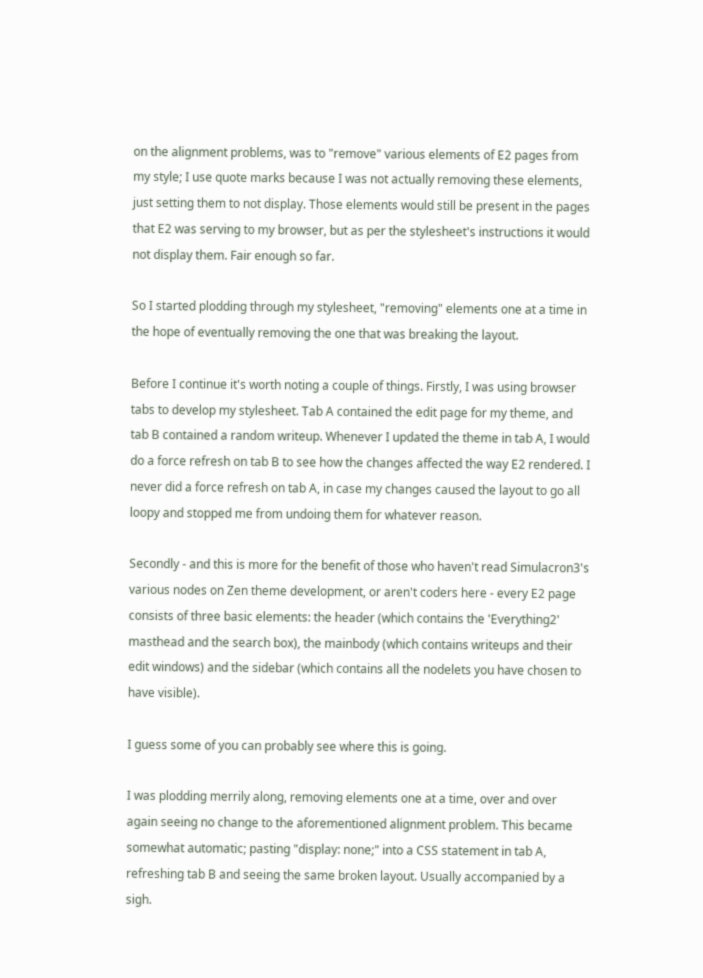on the alignment problems, was to "remove" various elements of E2 pages from my style; I use quote marks because I was not actually removing these elements, just setting them to not display. Those elements would still be present in the pages that E2 was serving to my browser, but as per the stylesheet's instructions it would not display them. Fair enough so far.

So I started plodding through my stylesheet, "removing" elements one at a time in the hope of eventually removing the one that was breaking the layout.

Before I continue it's worth noting a couple of things. Firstly, I was using browser tabs to develop my stylesheet. Tab A contained the edit page for my theme, and tab B contained a random writeup. Whenever I updated the theme in tab A, I would do a force refresh on tab B to see how the changes affected the way E2 rendered. I never did a force refresh on tab A, in case my changes caused the layout to go all loopy and stopped me from undoing them for whatever reason.

Secondly - and this is more for the benefit of those who haven't read Simulacron3's various nodes on Zen theme development, or aren't coders here - every E2 page consists of three basic elements: the header (which contains the 'Everything2' masthead and the search box), the mainbody (which contains writeups and their edit windows) and the sidebar (which contains all the nodelets you have chosen to have visible).

I guess some of you can probably see where this is going.

I was plodding merrily along, removing elements one at a time, over and over again seeing no change to the aforementioned alignment problem. This became somewhat automatic; pasting "display: none;" into a CSS statement in tab A, refreshing tab B and seeing the same broken layout. Usually accompanied by a sigh.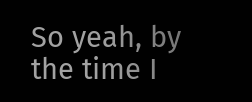So yeah, by the time I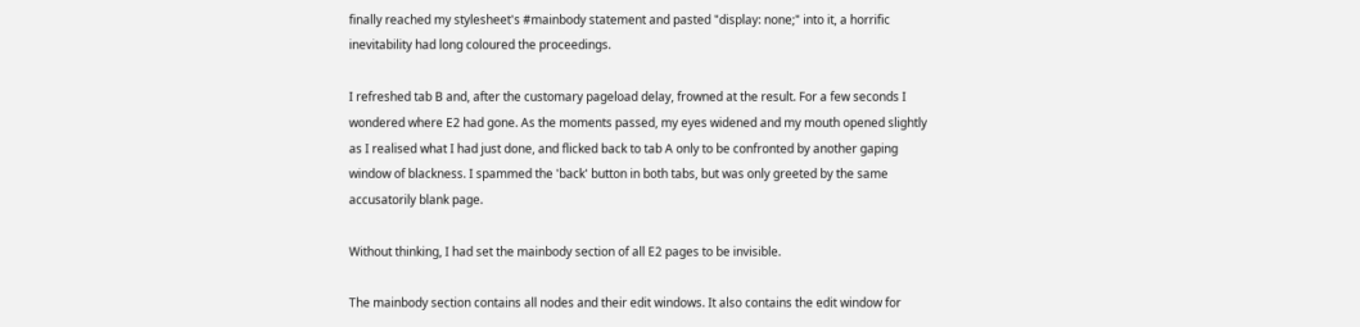finally reached my stylesheet's #mainbody statement and pasted "display: none;" into it, a horrific inevitability had long coloured the proceedings.

I refreshed tab B and, after the customary pageload delay, frowned at the result. For a few seconds I wondered where E2 had gone. As the moments passed, my eyes widened and my mouth opened slightly as I realised what I had just done, and flicked back to tab A only to be confronted by another gaping window of blackness. I spammed the 'back' button in both tabs, but was only greeted by the same accusatorily blank page.

Without thinking, I had set the mainbody section of all E2 pages to be invisible.

The mainbody section contains all nodes and their edit windows. It also contains the edit window for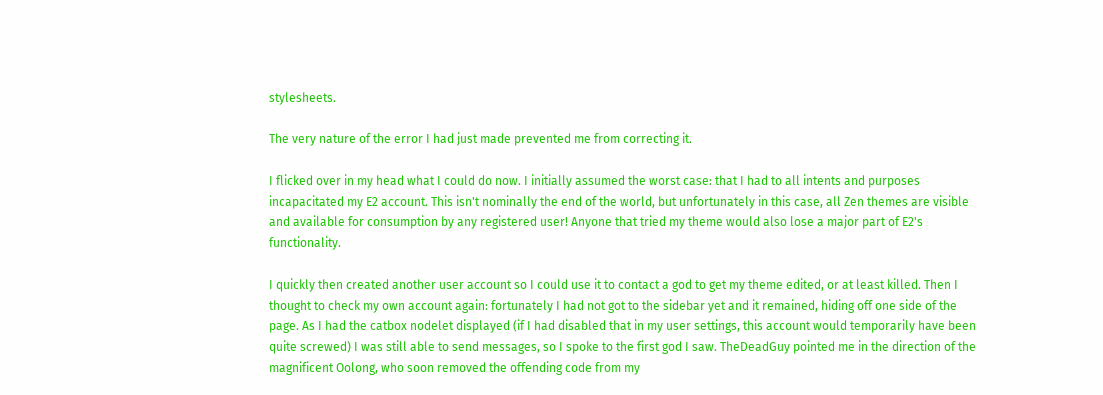stylesheets.

The very nature of the error I had just made prevented me from correcting it.

I flicked over in my head what I could do now. I initially assumed the worst case: that I had to all intents and purposes incapacitated my E2 account. This isn't nominally the end of the world, but unfortunately in this case, all Zen themes are visible and available for consumption by any registered user! Anyone that tried my theme would also lose a major part of E2's functionality.

I quickly then created another user account so I could use it to contact a god to get my theme edited, or at least killed. Then I thought to check my own account again: fortunately I had not got to the sidebar yet and it remained, hiding off one side of the page. As I had the catbox nodelet displayed (if I had disabled that in my user settings, this account would temporarily have been quite screwed) I was still able to send messages, so I spoke to the first god I saw. TheDeadGuy pointed me in the direction of the magnificent Oolong, who soon removed the offending code from my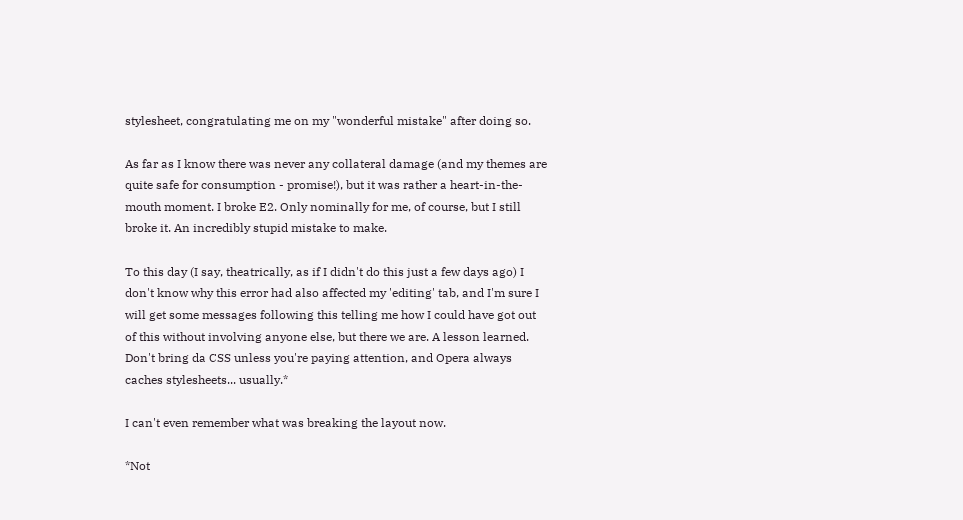stylesheet, congratulating me on my "wonderful mistake" after doing so.

As far as I know there was never any collateral damage (and my themes are quite safe for consumption - promise!), but it was rather a heart-in-the-mouth moment. I broke E2. Only nominally for me, of course, but I still broke it. An incredibly stupid mistake to make.

To this day (I say, theatrically, as if I didn't do this just a few days ago) I don't know why this error had also affected my 'editing' tab, and I'm sure I will get some messages following this telling me how I could have got out of this without involving anyone else, but there we are. A lesson learned. Don't bring da CSS unless you're paying attention, and Opera always caches stylesheets... usually.*

I can't even remember what was breaking the layout now.

*Not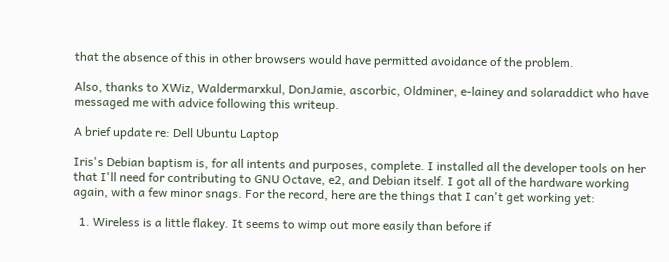that the absence of this in other browsers would have permitted avoidance of the problem.

Also, thanks to XWiz, Waldermarxkul, DonJamie, ascorbic, Oldminer, e-lainey and solaraddict who have messaged me with advice following this writeup.

A brief update re: Dell Ubuntu Laptop

Iris's Debian baptism is, for all intents and purposes, complete. I installed all the developer tools on her that I'll need for contributing to GNU Octave, e2, and Debian itself. I got all of the hardware working again, with a few minor snags. For the record, here are the things that I can't get working yet:

  1. Wireless is a little flakey. It seems to wimp out more easily than before if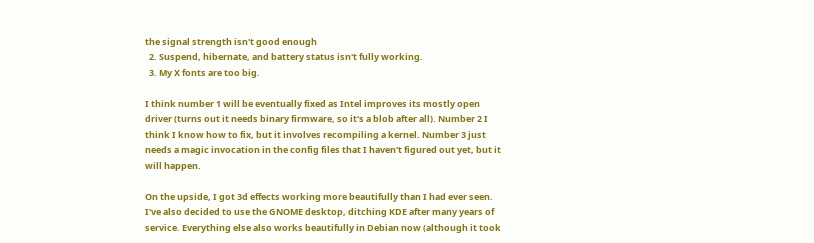the signal strength isn't good enough
  2. Suspend, hibernate, and battery status isn't fully working.
  3. My X fonts are too big.

I think number 1 will be eventually fixed as Intel improves its mostly open driver (turns out it needs binary firmware, so it's a blob after all). Number 2 I think I know how to fix, but it involves recompiling a kernel. Number 3 just needs a magic invocation in the config files that I haven't figured out yet, but it will happen.

On the upside, I got 3d effects working more beautifully than I had ever seen. I've also decided to use the GNOME desktop, ditching KDE after many years of service. Everything else also works beautifully in Debian now (although it took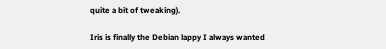quite a bit of tweaking).

Iris is finally the Debian lappy I always wanted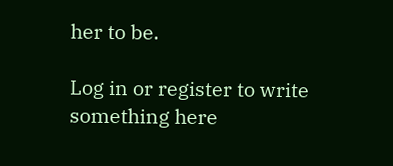her to be.

Log in or register to write something here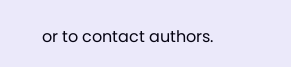or to contact authors.